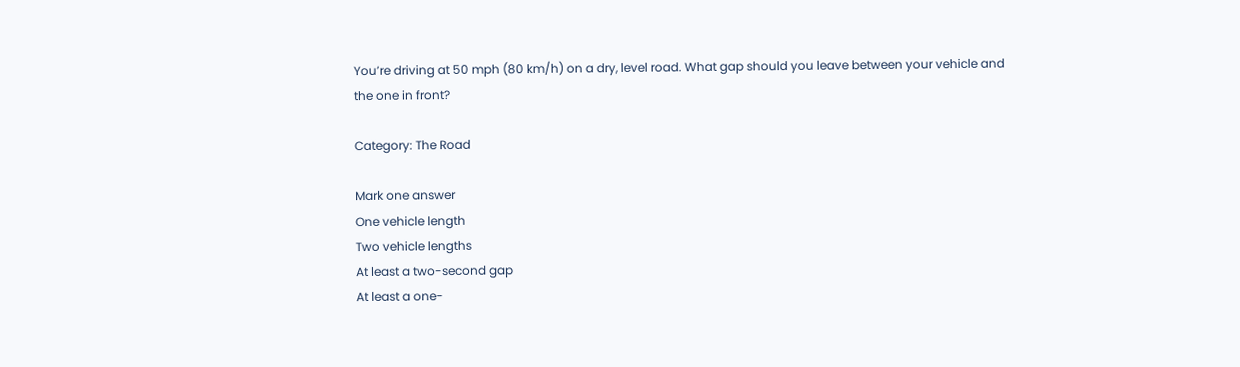You’re driving at 50 mph (80 km/h) on a dry, level road. What gap should you leave between your vehicle and the one in front?

Category: The Road

Mark one answer
One vehicle length
Two vehicle lengths
At least a two-second gap
At least a one-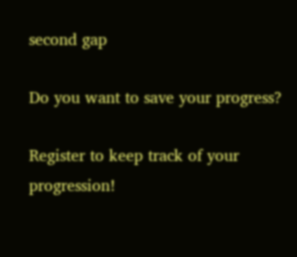second gap

Do you want to save your progress?

Register to keep track of your progression!